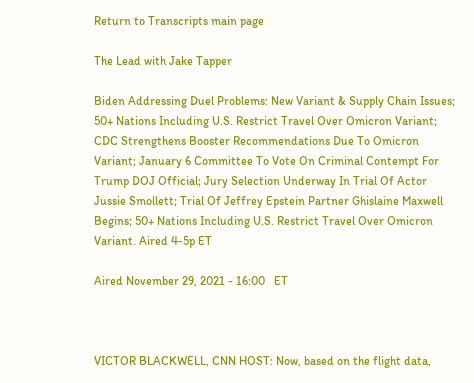Return to Transcripts main page

The Lead with Jake Tapper

Biden Addressing Duel Problems: New Variant & Supply Chain Issues; 50+ Nations Including U.S. Restrict Travel Over Omicron Variant; CDC Strengthens Booster Recommendations Due To Omicron Variant; January 6 Committee To Vote On Criminal Contempt For Trump DOJ Official; Jury Selection Underway In Trial Of Actor Jussie Smollett; Trial Of Jeffrey Epstein Partner Ghislaine Maxwell Begins; 50+ Nations Including U.S. Restrict Travel Over Omicron Variant. Aired 4-5p ET

Aired November 29, 2021 - 16:00   ET



VICTOR BLACKWELL, CNN HOST: Now, based on the flight data,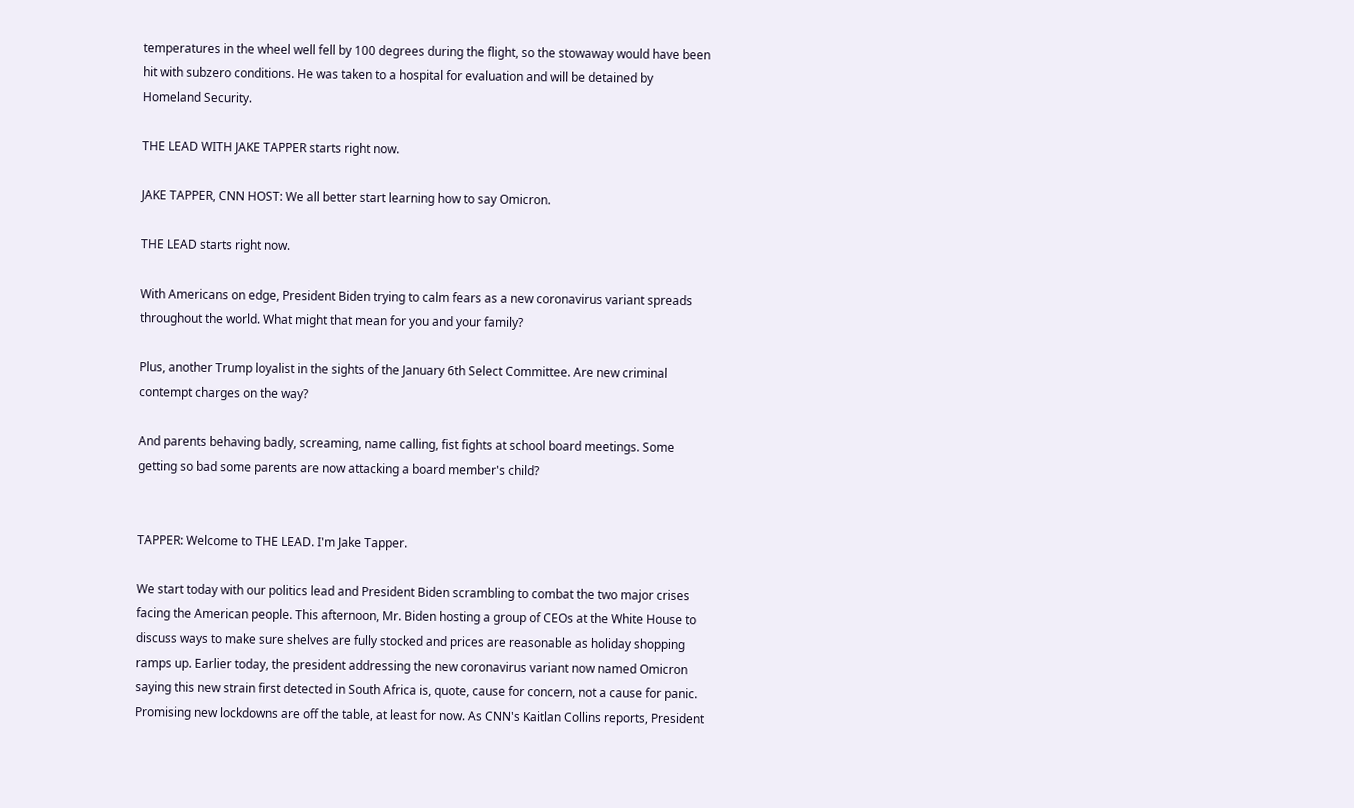temperatures in the wheel well fell by 100 degrees during the flight, so the stowaway would have been hit with subzero conditions. He was taken to a hospital for evaluation and will be detained by Homeland Security.

THE LEAD WITH JAKE TAPPER starts right now.

JAKE TAPPER, CNN HOST: We all better start learning how to say Omicron.

THE LEAD starts right now.

With Americans on edge, President Biden trying to calm fears as a new coronavirus variant spreads throughout the world. What might that mean for you and your family?

Plus, another Trump loyalist in the sights of the January 6th Select Committee. Are new criminal contempt charges on the way?

And parents behaving badly, screaming, name calling, fist fights at school board meetings. Some getting so bad some parents are now attacking a board member's child?


TAPPER: Welcome to THE LEAD. I'm Jake Tapper.

We start today with our politics lead and President Biden scrambling to combat the two major crises facing the American people. This afternoon, Mr. Biden hosting a group of CEOs at the White House to discuss ways to make sure shelves are fully stocked and prices are reasonable as holiday shopping ramps up. Earlier today, the president addressing the new coronavirus variant now named Omicron saying this new strain first detected in South Africa is, quote, cause for concern, not a cause for panic. Promising new lockdowns are off the table, at least for now. As CNN's Kaitlan Collins reports, President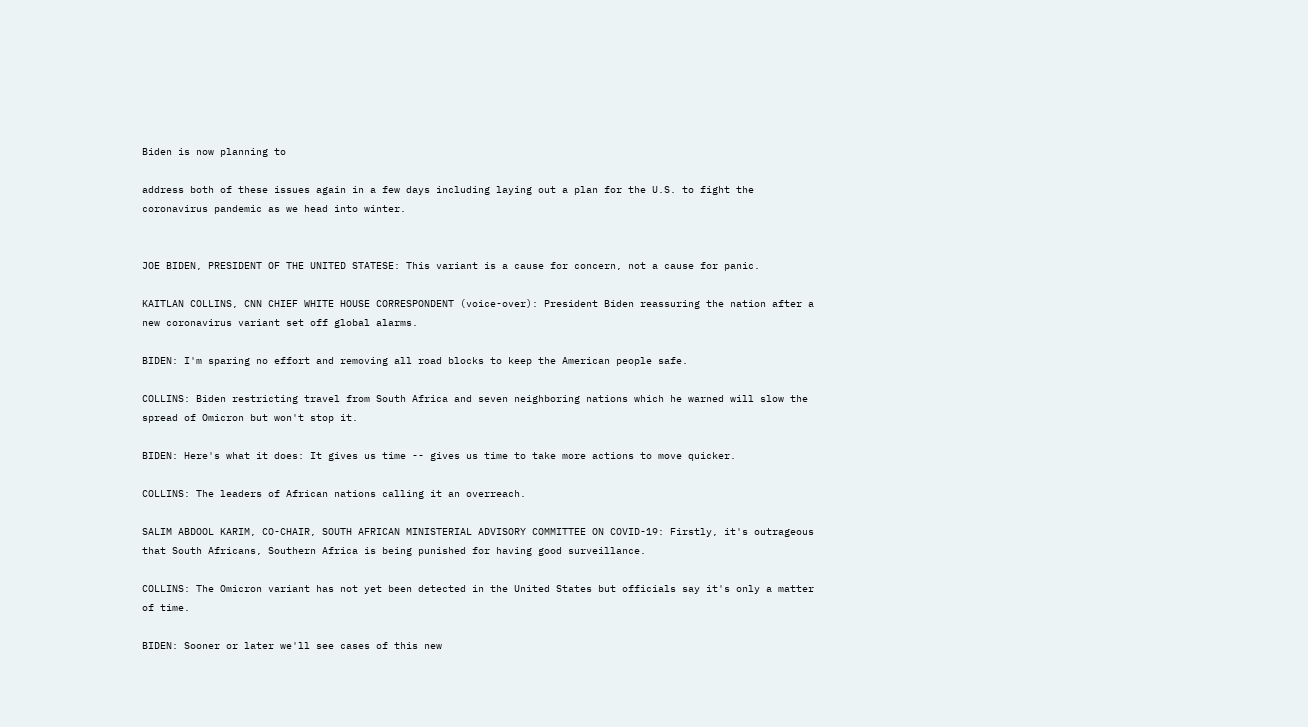Biden is now planning to

address both of these issues again in a few days including laying out a plan for the U.S. to fight the coronavirus pandemic as we head into winter.


JOE BIDEN, PRESIDENT OF THE UNITED STATESE: This variant is a cause for concern, not a cause for panic.

KAITLAN COLLINS, CNN CHIEF WHITE HOUSE CORRESPONDENT (voice-over): President Biden reassuring the nation after a new coronavirus variant set off global alarms.

BIDEN: I'm sparing no effort and removing all road blocks to keep the American people safe.

COLLINS: Biden restricting travel from South Africa and seven neighboring nations which he warned will slow the spread of Omicron but won't stop it.

BIDEN: Here's what it does: It gives us time -- gives us time to take more actions to move quicker.

COLLINS: The leaders of African nations calling it an overreach.

SALIM ABDOOL KARIM, CO-CHAIR, SOUTH AFRICAN MINISTERIAL ADVISORY COMMITTEE ON COVID-19: Firstly, it's outrageous that South Africans, Southern Africa is being punished for having good surveillance.

COLLINS: The Omicron variant has not yet been detected in the United States but officials say it's only a matter of time.

BIDEN: Sooner or later we'll see cases of this new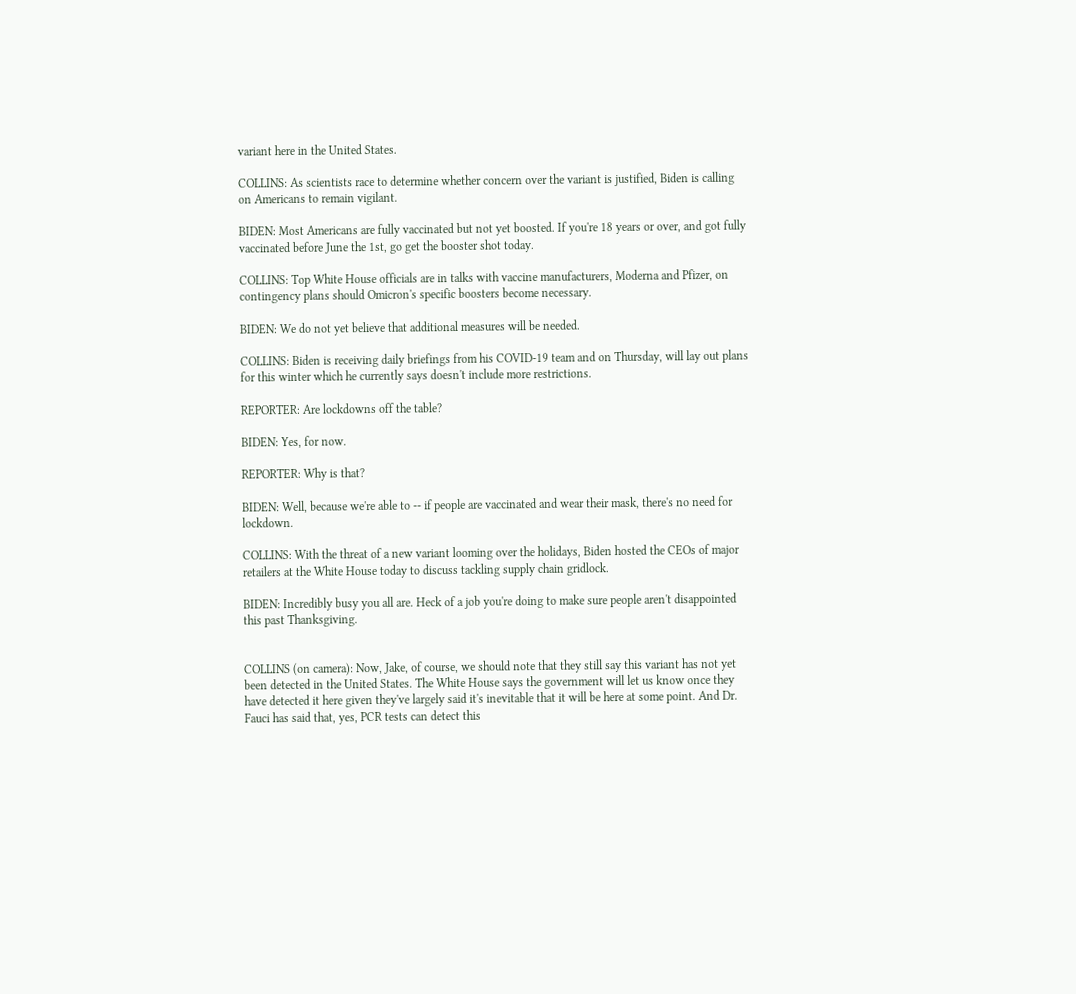variant here in the United States.

COLLINS: As scientists race to determine whether concern over the variant is justified, Biden is calling on Americans to remain vigilant.

BIDEN: Most Americans are fully vaccinated but not yet boosted. If you're 18 years or over, and got fully vaccinated before June the 1st, go get the booster shot today.

COLLINS: Top White House officials are in talks with vaccine manufacturers, Moderna and Pfizer, on contingency plans should Omicron's specific boosters become necessary.

BIDEN: We do not yet believe that additional measures will be needed.

COLLINS: Biden is receiving daily briefings from his COVID-19 team and on Thursday, will lay out plans for this winter which he currently says doesn't include more restrictions.

REPORTER: Are lockdowns off the table?

BIDEN: Yes, for now.

REPORTER: Why is that?

BIDEN: Well, because we're able to -- if people are vaccinated and wear their mask, there's no need for lockdown.

COLLINS: With the threat of a new variant looming over the holidays, Biden hosted the CEOs of major retailers at the White House today to discuss tackling supply chain gridlock.

BIDEN: Incredibly busy you all are. Heck of a job you're doing to make sure people aren't disappointed this past Thanksgiving.


COLLINS (on camera): Now, Jake, of course, we should note that they still say this variant has not yet been detected in the United States. The White House says the government will let us know once they have detected it here given they've largely said it's inevitable that it will be here at some point. And Dr. Fauci has said that, yes, PCR tests can detect this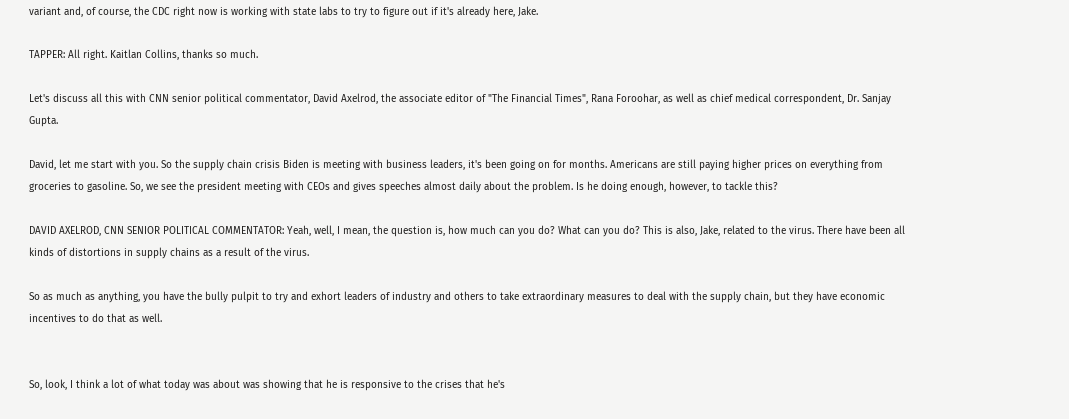variant and, of course, the CDC right now is working with state labs to try to figure out if it's already here, Jake.

TAPPER: All right. Kaitlan Collins, thanks so much.

Let's discuss all this with CNN senior political commentator, David Axelrod, the associate editor of "The Financial Times", Rana Foroohar, as well as chief medical correspondent, Dr. Sanjay Gupta.

David, let me start with you. So the supply chain crisis Biden is meeting with business leaders, it's been going on for months. Americans are still paying higher prices on everything from groceries to gasoline. So, we see the president meeting with CEOs and gives speeches almost daily about the problem. Is he doing enough, however, to tackle this?

DAVID AXELROD, CNN SENIOR POLITICAL COMMENTATOR: Yeah, well, I mean, the question is, how much can you do? What can you do? This is also, Jake, related to the virus. There have been all kinds of distortions in supply chains as a result of the virus.

So as much as anything, you have the bully pulpit to try and exhort leaders of industry and others to take extraordinary measures to deal with the supply chain, but they have economic incentives to do that as well.


So, look, I think a lot of what today was about was showing that he is responsive to the crises that he's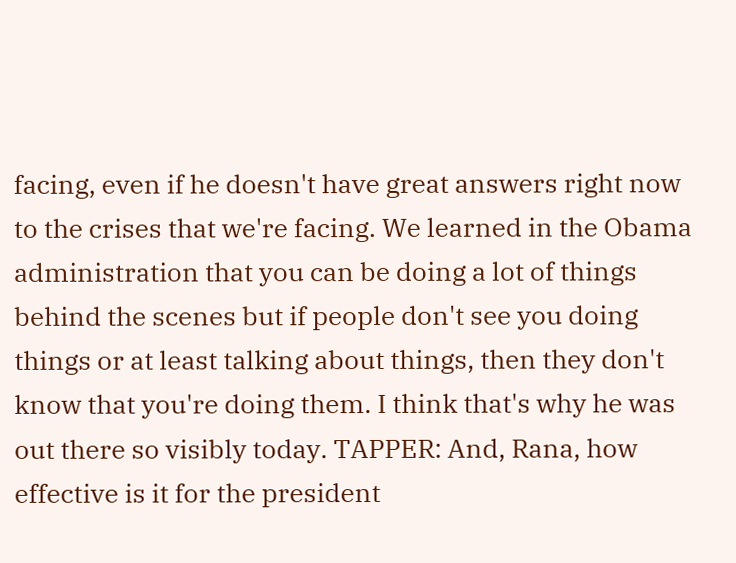facing, even if he doesn't have great answers right now to the crises that we're facing. We learned in the Obama administration that you can be doing a lot of things behind the scenes but if people don't see you doing things or at least talking about things, then they don't know that you're doing them. I think that's why he was out there so visibly today. TAPPER: And, Rana, how effective is it for the president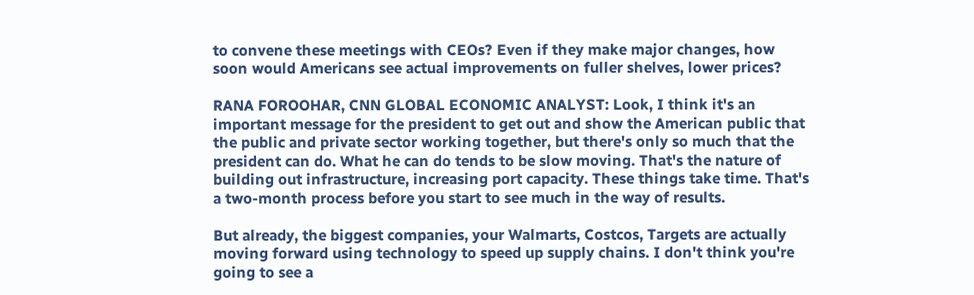to convene these meetings with CEOs? Even if they make major changes, how soon would Americans see actual improvements on fuller shelves, lower prices?

RANA FOROOHAR, CNN GLOBAL ECONOMIC ANALYST: Look, I think it's an important message for the president to get out and show the American public that the public and private sector working together, but there's only so much that the president can do. What he can do tends to be slow moving. That's the nature of building out infrastructure, increasing port capacity. These things take time. That's a two-month process before you start to see much in the way of results.

But already, the biggest companies, your Walmarts, Costcos, Targets are actually moving forward using technology to speed up supply chains. I don't think you're going to see a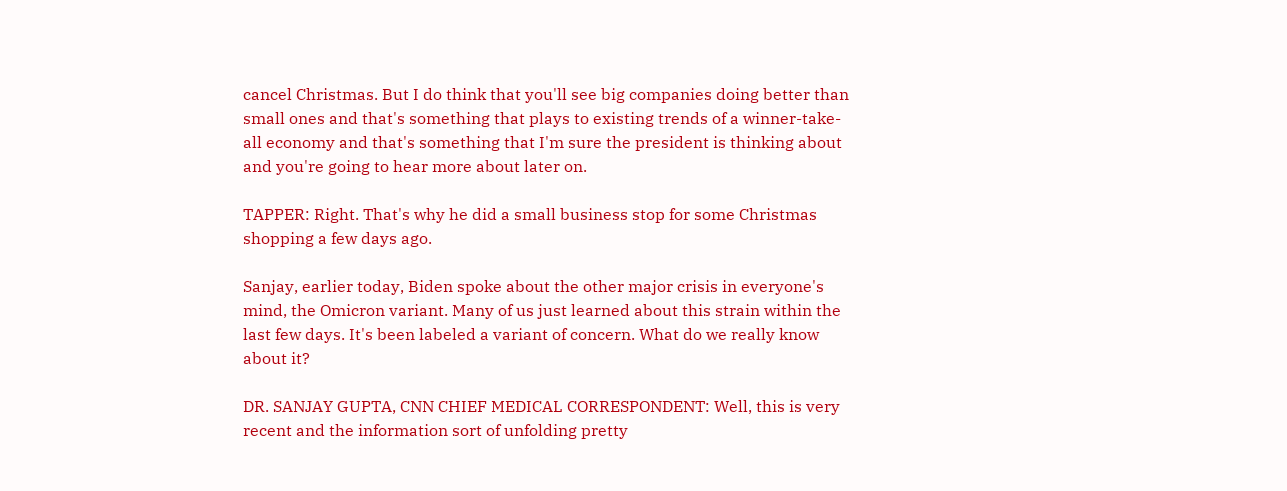cancel Christmas. But I do think that you'll see big companies doing better than small ones and that's something that plays to existing trends of a winner-take-all economy and that's something that I'm sure the president is thinking about and you're going to hear more about later on.

TAPPER: Right. That's why he did a small business stop for some Christmas shopping a few days ago.

Sanjay, earlier today, Biden spoke about the other major crisis in everyone's mind, the Omicron variant. Many of us just learned about this strain within the last few days. It's been labeled a variant of concern. What do we really know about it?

DR. SANJAY GUPTA, CNN CHIEF MEDICAL CORRESPONDENT: Well, this is very recent and the information sort of unfolding pretty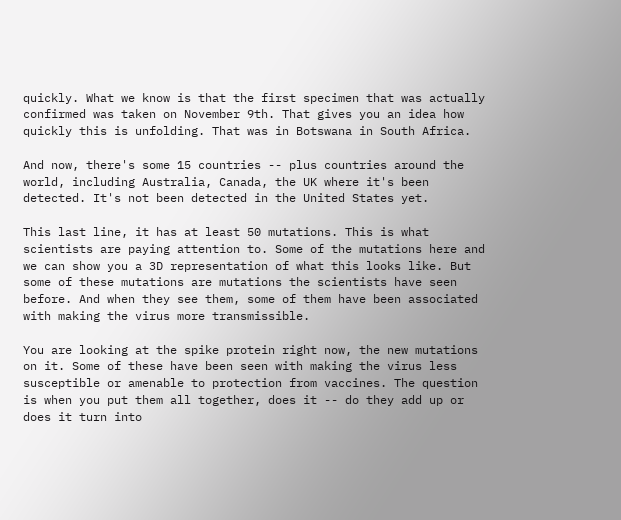quickly. What we know is that the first specimen that was actually confirmed was taken on November 9th. That gives you an idea how quickly this is unfolding. That was in Botswana in South Africa.

And now, there's some 15 countries -- plus countries around the world, including Australia, Canada, the UK where it's been detected. It's not been detected in the United States yet.

This last line, it has at least 50 mutations. This is what scientists are paying attention to. Some of the mutations here and we can show you a 3D representation of what this looks like. But some of these mutations are mutations the scientists have seen before. And when they see them, some of them have been associated with making the virus more transmissible.

You are looking at the spike protein right now, the new mutations on it. Some of these have been seen with making the virus less susceptible or amenable to protection from vaccines. The question is when you put them all together, does it -- do they add up or does it turn into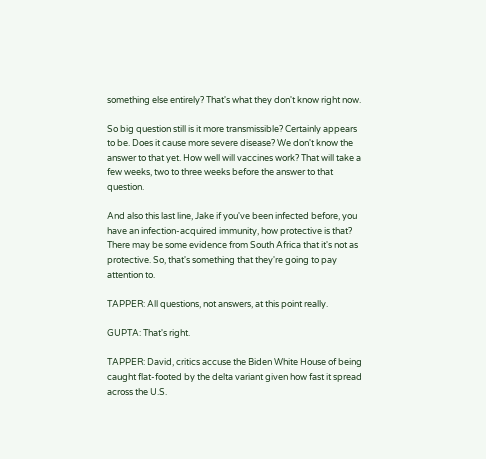something else entirely? That's what they don't know right now.

So big question still is it more transmissible? Certainly appears to be. Does it cause more severe disease? We don't know the answer to that yet. How well will vaccines work? That will take a few weeks, two to three weeks before the answer to that question.

And also this last line, Jake if you've been infected before, you have an infection-acquired immunity, how protective is that? There may be some evidence from South Africa that it's not as protective. So, that's something that they're going to pay attention to.

TAPPER: All questions, not answers, at this point really.

GUPTA: That's right.

TAPPER: David, critics accuse the Biden White House of being caught flat-footed by the delta variant given how fast it spread across the U.S.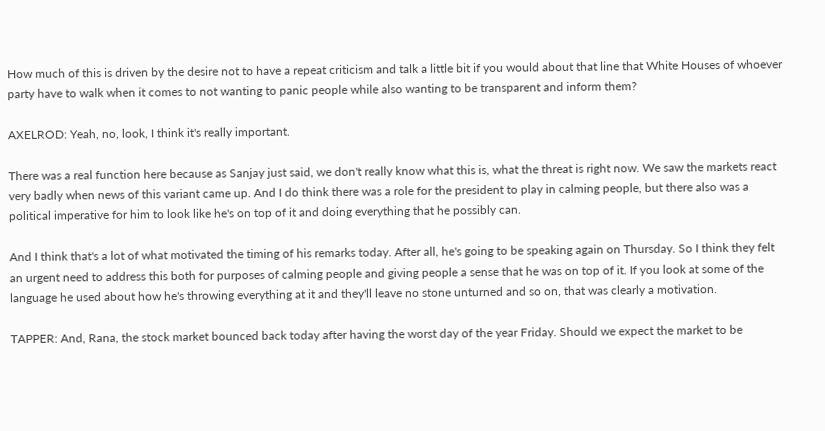How much of this is driven by the desire not to have a repeat criticism and talk a little bit if you would about that line that White Houses of whoever party have to walk when it comes to not wanting to panic people while also wanting to be transparent and inform them?

AXELROD: Yeah, no, look, I think it's really important.

There was a real function here because as Sanjay just said, we don't really know what this is, what the threat is right now. We saw the markets react very badly when news of this variant came up. And I do think there was a role for the president to play in calming people, but there also was a political imperative for him to look like he's on top of it and doing everything that he possibly can.

And I think that's a lot of what motivated the timing of his remarks today. After all, he's going to be speaking again on Thursday. So I think they felt an urgent need to address this both for purposes of calming people and giving people a sense that he was on top of it. If you look at some of the language he used about how he's throwing everything at it and they'll leave no stone unturned and so on, that was clearly a motivation.

TAPPER: And, Rana, the stock market bounced back today after having the worst day of the year Friday. Should we expect the market to be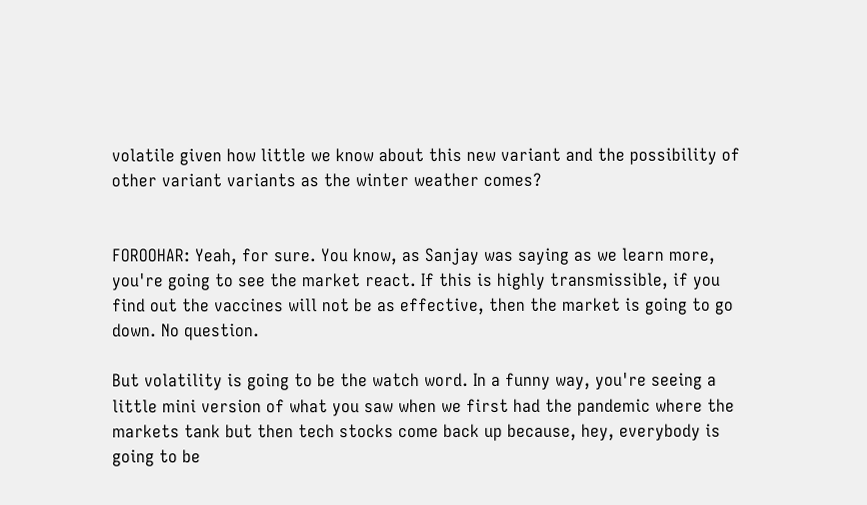volatile given how little we know about this new variant and the possibility of other variant variants as the winter weather comes?


FOROOHAR: Yeah, for sure. You know, as Sanjay was saying as we learn more, you're going to see the market react. If this is highly transmissible, if you find out the vaccines will not be as effective, then the market is going to go down. No question.

But volatility is going to be the watch word. In a funny way, you're seeing a little mini version of what you saw when we first had the pandemic where the markets tank but then tech stocks come back up because, hey, everybody is going to be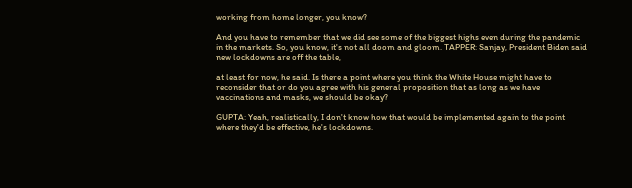working from home longer, you know?

And you have to remember that we did see some of the biggest highs even during the pandemic in the markets. So, you know, it's not all doom and gloom. TAPPER: Sanjay, President Biden said new lockdowns are off the table,

at least for now, he said. Is there a point where you think the White House might have to reconsider that or do you agree with his general proposition that as long as we have vaccinations and masks, we should be okay?

GUPTA: Yeah, realistically, I don't know how that would be implemented again to the point where they'd be effective, he's lockdowns.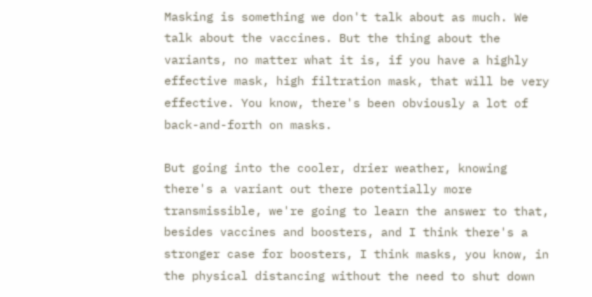Masking is something we don't talk about as much. We talk about the vaccines. But the thing about the variants, no matter what it is, if you have a highly effective mask, high filtration mask, that will be very effective. You know, there's been obviously a lot of back-and-forth on masks.

But going into the cooler, drier weather, knowing there's a variant out there potentially more transmissible, we're going to learn the answer to that, besides vaccines and boosters, and I think there's a stronger case for boosters, I think masks, you know, in the physical distancing without the need to shut down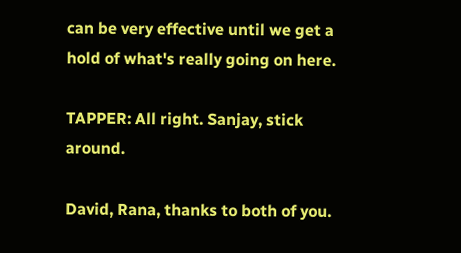can be very effective until we get a hold of what's really going on here.

TAPPER: All right. Sanjay, stick around.

David, Rana, thanks to both of you.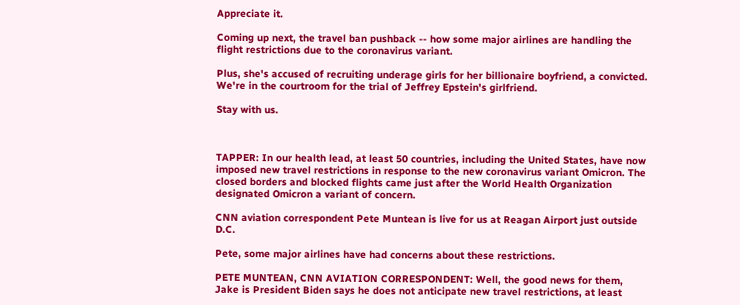Appreciate it.

Coming up next, the travel ban pushback -- how some major airlines are handling the flight restrictions due to the coronavirus variant.

Plus, she's accused of recruiting underage girls for her billionaire boyfriend, a convicted. We're in the courtroom for the trial of Jeffrey Epstein's girlfriend.

Stay with us.



TAPPER: In our health lead, at least 50 countries, including the United States, have now imposed new travel restrictions in response to the new coronavirus variant Omicron. The closed borders and blocked flights came just after the World Health Organization designated Omicron a variant of concern.

CNN aviation correspondent Pete Muntean is live for us at Reagan Airport just outside D.C.

Pete, some major airlines have had concerns about these restrictions.

PETE MUNTEAN, CNN AVIATION CORRESPONDENT: Well, the good news for them, Jake is President Biden says he does not anticipate new travel restrictions, at least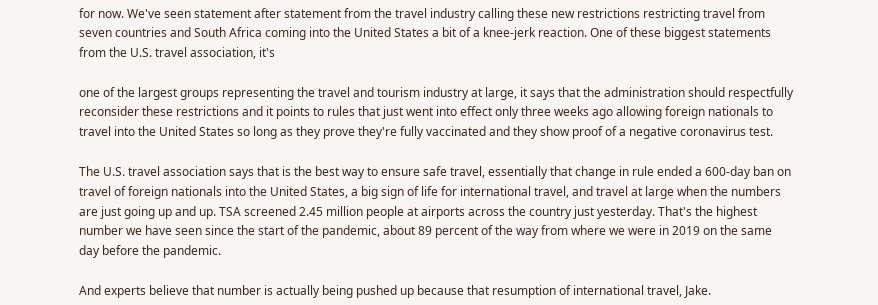for now. We've seen statement after statement from the travel industry calling these new restrictions restricting travel from seven countries and South Africa coming into the United States a bit of a knee-jerk reaction. One of these biggest statements from the U.S. travel association, it's

one of the largest groups representing the travel and tourism industry at large, it says that the administration should respectfully reconsider these restrictions and it points to rules that just went into effect only three weeks ago allowing foreign nationals to travel into the United States so long as they prove they're fully vaccinated and they show proof of a negative coronavirus test.

The U.S. travel association says that is the best way to ensure safe travel, essentially that change in rule ended a 600-day ban on travel of foreign nationals into the United States, a big sign of life for international travel, and travel at large when the numbers are just going up and up. TSA screened 2.45 million people at airports across the country just yesterday. That's the highest number we have seen since the start of the pandemic, about 89 percent of the way from where we were in 2019 on the same day before the pandemic.

And experts believe that number is actually being pushed up because that resumption of international travel, Jake.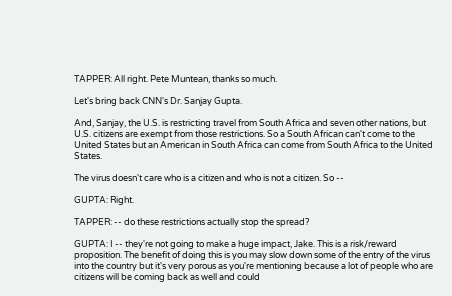TAPPER: All right. Pete Muntean, thanks so much.

Let's bring back CNN's Dr. Sanjay Gupta.

And, Sanjay, the U.S. is restricting travel from South Africa and seven other nations, but U.S. citizens are exempt from those restrictions. So a South African can't come to the United States but an American in South Africa can come from South Africa to the United States.

The virus doesn't care who is a citizen and who is not a citizen. So --

GUPTA: Right.

TAPPER: -- do these restrictions actually stop the spread?

GUPTA: I -- they're not going to make a huge impact, Jake. This is a risk/reward proposition. The benefit of doing this is you may slow down some of the entry of the virus into the country but it's very porous as you're mentioning because a lot of people who are citizens will be coming back as well and could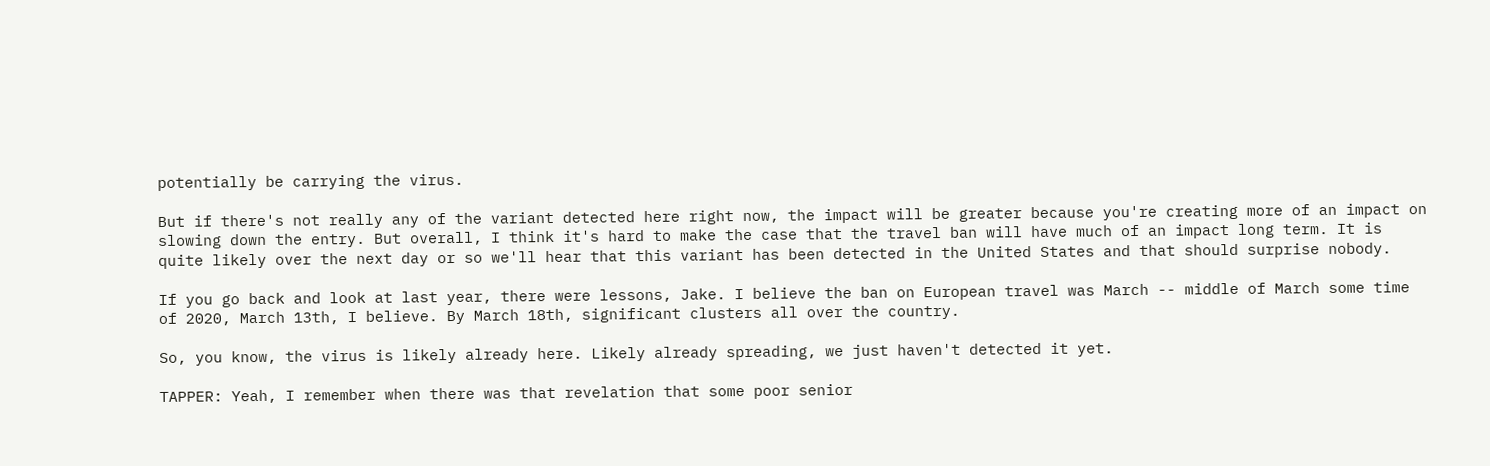potentially be carrying the virus.

But if there's not really any of the variant detected here right now, the impact will be greater because you're creating more of an impact on slowing down the entry. But overall, I think it's hard to make the case that the travel ban will have much of an impact long term. It is quite likely over the next day or so we'll hear that this variant has been detected in the United States and that should surprise nobody.

If you go back and look at last year, there were lessons, Jake. I believe the ban on European travel was March -- middle of March some time of 2020, March 13th, I believe. By March 18th, significant clusters all over the country.

So, you know, the virus is likely already here. Likely already spreading, we just haven't detected it yet.

TAPPER: Yeah, I remember when there was that revelation that some poor senior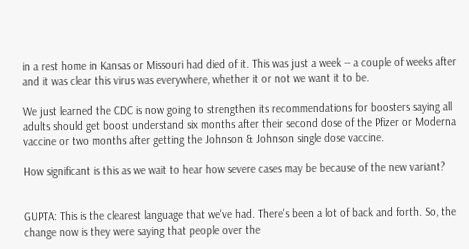in a rest home in Kansas or Missouri had died of it. This was just a week -- a couple of weeks after and it was clear this virus was everywhere, whether it or not we want it to be.

We just learned the CDC is now going to strengthen its recommendations for boosters saying all adults should get boost understand six months after their second dose of the Pfizer or Moderna vaccine or two months after getting the Johnson & Johnson single dose vaccine.

How significant is this as we wait to hear how severe cases may be because of the new variant?


GUPTA: This is the clearest language that we've had. There's been a lot of back and forth. So, the change now is they were saying that people over the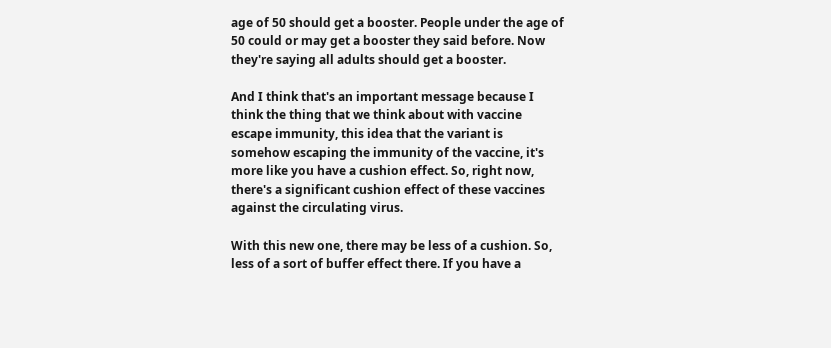age of 50 should get a booster. People under the age of 50 could or may get a booster they said before. Now they're saying all adults should get a booster.

And I think that's an important message because I think the thing that we think about with vaccine escape immunity, this idea that the variant is somehow escaping the immunity of the vaccine, it's more like you have a cushion effect. So, right now, there's a significant cushion effect of these vaccines against the circulating virus.

With this new one, there may be less of a cushion. So, less of a sort of buffer effect there. If you have a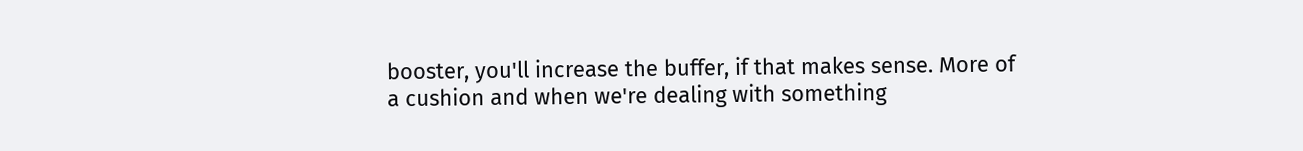booster, you'll increase the buffer, if that makes sense. More of a cushion and when we're dealing with something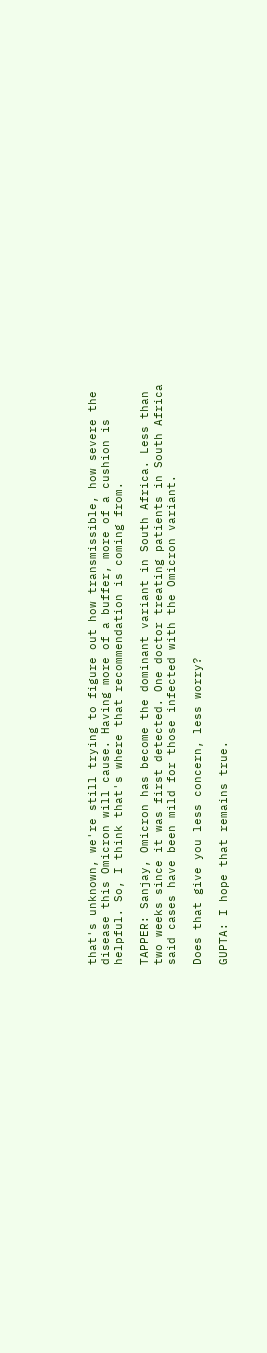that's unknown, we're still trying to figure out how transmissible, how severe the disease this Omicron will cause. Having more of a buffer, more of a cushion is helpful. So, I think that's where that recommendation is coming from.

TAPPER: Sanjay, Omicron has become the dominant variant in South Africa. Less than two weeks since it was first detected. One doctor treating patients in South Africa said cases have been mild for those infected with the Omicron variant.

Does that give you less concern, less worry?

GUPTA: I hope that remains true.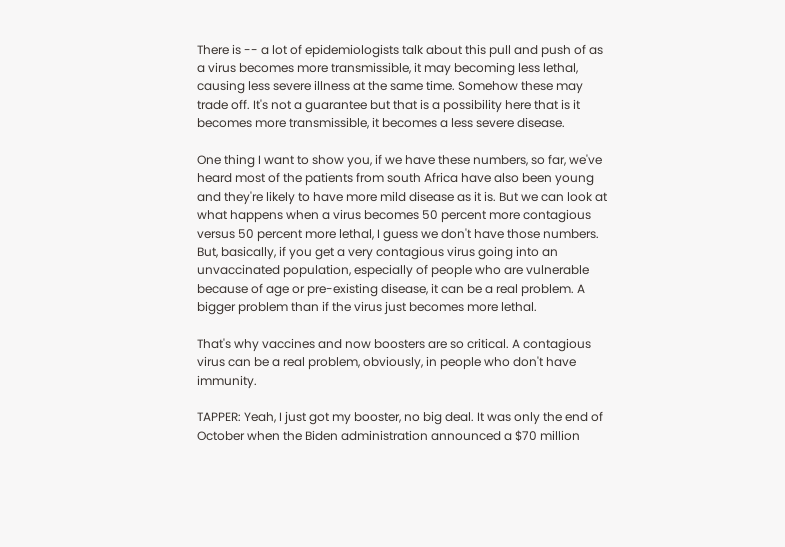There is -- a lot of epidemiologists talk about this pull and push of as a virus becomes more transmissible, it may becoming less lethal, causing less severe illness at the same time. Somehow these may trade off. It's not a guarantee but that is a possibility here that is it becomes more transmissible, it becomes a less severe disease.

One thing I want to show you, if we have these numbers, so far, we've heard most of the patients from south Africa have also been young and they're likely to have more mild disease as it is. But we can look at what happens when a virus becomes 50 percent more contagious versus 50 percent more lethal, I guess we don't have those numbers. But, basically, if you get a very contagious virus going into an unvaccinated population, especially of people who are vulnerable because of age or pre-existing disease, it can be a real problem. A bigger problem than if the virus just becomes more lethal.

That's why vaccines and now boosters are so critical. A contagious virus can be a real problem, obviously, in people who don't have immunity.

TAPPER: Yeah, I just got my booster, no big deal. It was only the end of October when the Biden administration announced a $70 million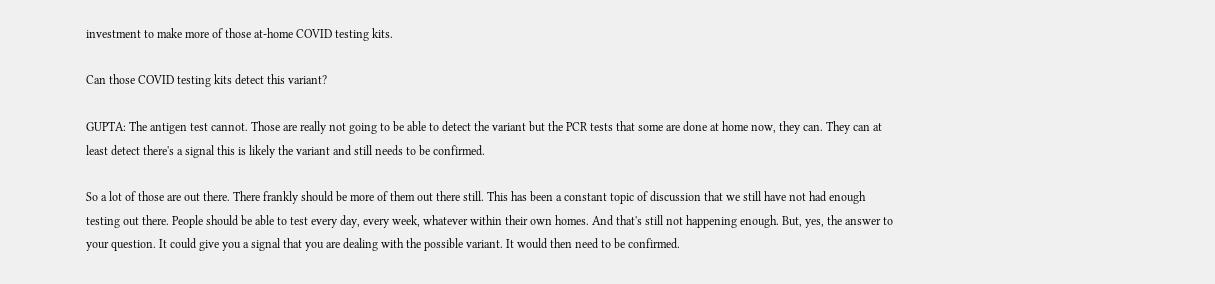investment to make more of those at-home COVID testing kits.

Can those COVID testing kits detect this variant?

GUPTA: The antigen test cannot. Those are really not going to be able to detect the variant but the PCR tests that some are done at home now, they can. They can at least detect there's a signal this is likely the variant and still needs to be confirmed.

So a lot of those are out there. There frankly should be more of them out there still. This has been a constant topic of discussion that we still have not had enough testing out there. People should be able to test every day, every week, whatever within their own homes. And that's still not happening enough. But, yes, the answer to your question. It could give you a signal that you are dealing with the possible variant. It would then need to be confirmed.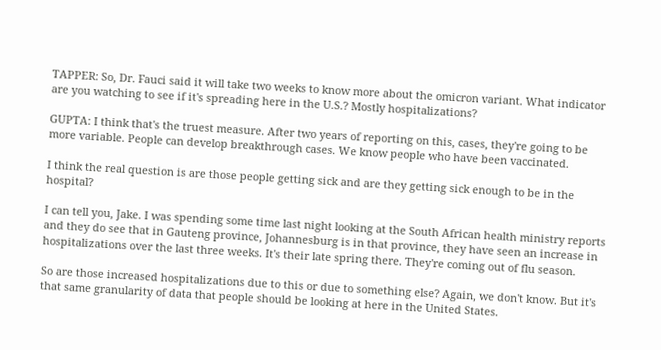TAPPER: So, Dr. Fauci said it will take two weeks to know more about the omicron variant. What indicator are you watching to see if it's spreading here in the U.S.? Mostly hospitalizations?

GUPTA: I think that's the truest measure. After two years of reporting on this, cases, they're going to be more variable. People can develop breakthrough cases. We know people who have been vaccinated.

I think the real question is are those people getting sick and are they getting sick enough to be in the hospital?

I can tell you, Jake. I was spending some time last night looking at the South African health ministry reports and they do see that in Gauteng province, Johannesburg is in that province, they have seen an increase in hospitalizations over the last three weeks. It's their late spring there. They're coming out of flu season.

So are those increased hospitalizations due to this or due to something else? Again, we don't know. But it's that same granularity of data that people should be looking at here in the United States.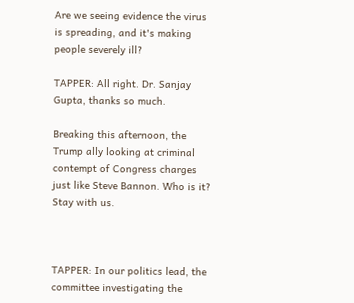Are we seeing evidence the virus is spreading, and it's making people severely ill?

TAPPER: All right. Dr. Sanjay Gupta, thanks so much.

Breaking this afternoon, the Trump ally looking at criminal contempt of Congress charges just like Steve Bannon. Who is it? Stay with us.



TAPPER: In our politics lead, the committee investigating the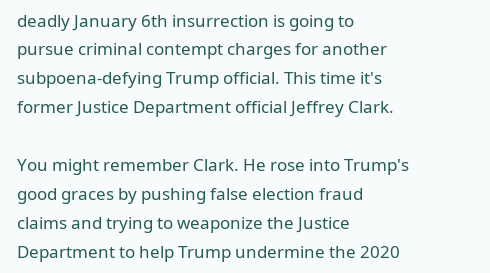deadly January 6th insurrection is going to pursue criminal contempt charges for another subpoena-defying Trump official. This time it's former Justice Department official Jeffrey Clark.

You might remember Clark. He rose into Trump's good graces by pushing false election fraud claims and trying to weaponize the Justice Department to help Trump undermine the 2020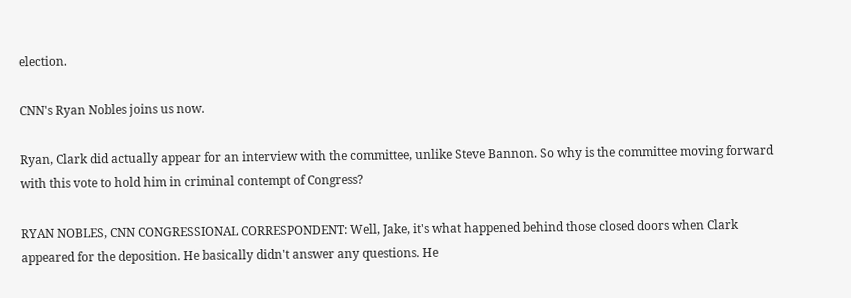election.

CNN's Ryan Nobles joins us now.

Ryan, Clark did actually appear for an interview with the committee, unlike Steve Bannon. So why is the committee moving forward with this vote to hold him in criminal contempt of Congress?

RYAN NOBLES, CNN CONGRESSIONAL CORRESPONDENT: Well, Jake, it's what happened behind those closed doors when Clark appeared for the deposition. He basically didn't answer any questions. He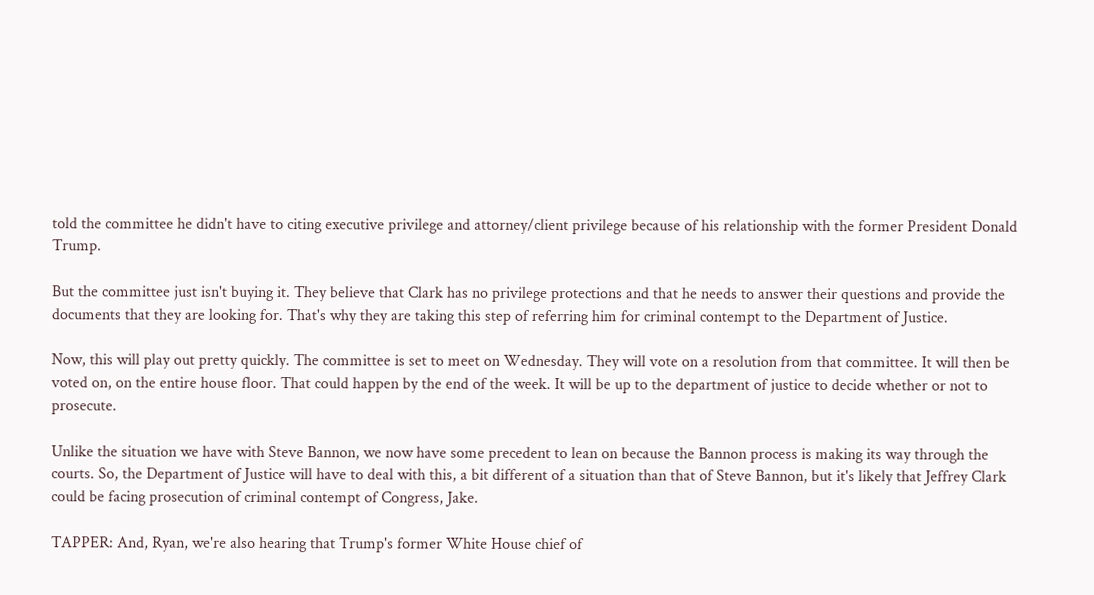told the committee he didn't have to citing executive privilege and attorney/client privilege because of his relationship with the former President Donald Trump.

But the committee just isn't buying it. They believe that Clark has no privilege protections and that he needs to answer their questions and provide the documents that they are looking for. That's why they are taking this step of referring him for criminal contempt to the Department of Justice.

Now, this will play out pretty quickly. The committee is set to meet on Wednesday. They will vote on a resolution from that committee. It will then be voted on, on the entire house floor. That could happen by the end of the week. It will be up to the department of justice to decide whether or not to prosecute.

Unlike the situation we have with Steve Bannon, we now have some precedent to lean on because the Bannon process is making its way through the courts. So, the Department of Justice will have to deal with this, a bit different of a situation than that of Steve Bannon, but it's likely that Jeffrey Clark could be facing prosecution of criminal contempt of Congress, Jake.

TAPPER: And, Ryan, we're also hearing that Trump's former White House chief of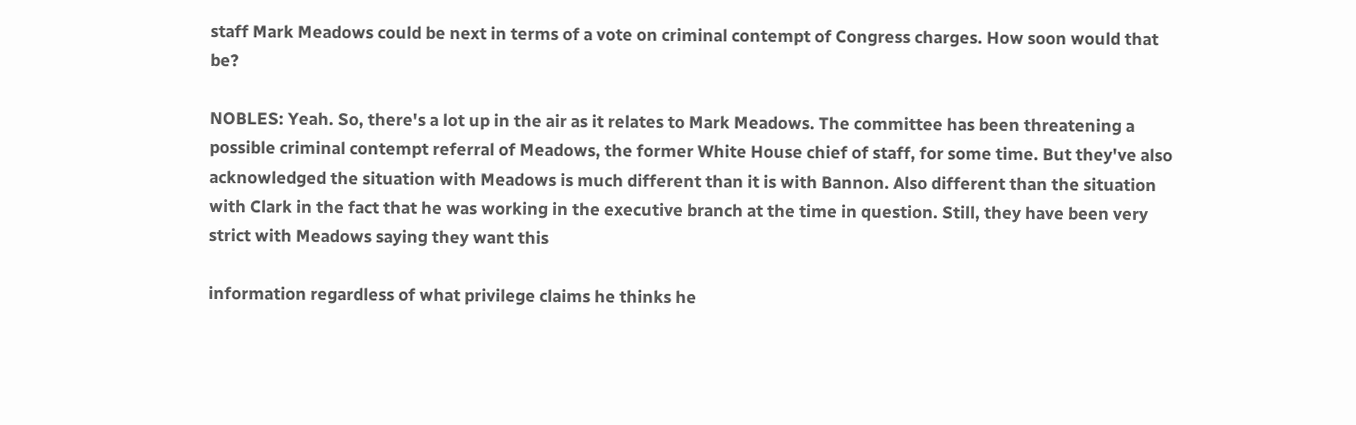staff Mark Meadows could be next in terms of a vote on criminal contempt of Congress charges. How soon would that be?

NOBLES: Yeah. So, there's a lot up in the air as it relates to Mark Meadows. The committee has been threatening a possible criminal contempt referral of Meadows, the former White House chief of staff, for some time. But they've also acknowledged the situation with Meadows is much different than it is with Bannon. Also different than the situation with Clark in the fact that he was working in the executive branch at the time in question. Still, they have been very strict with Meadows saying they want this

information regardless of what privilege claims he thinks he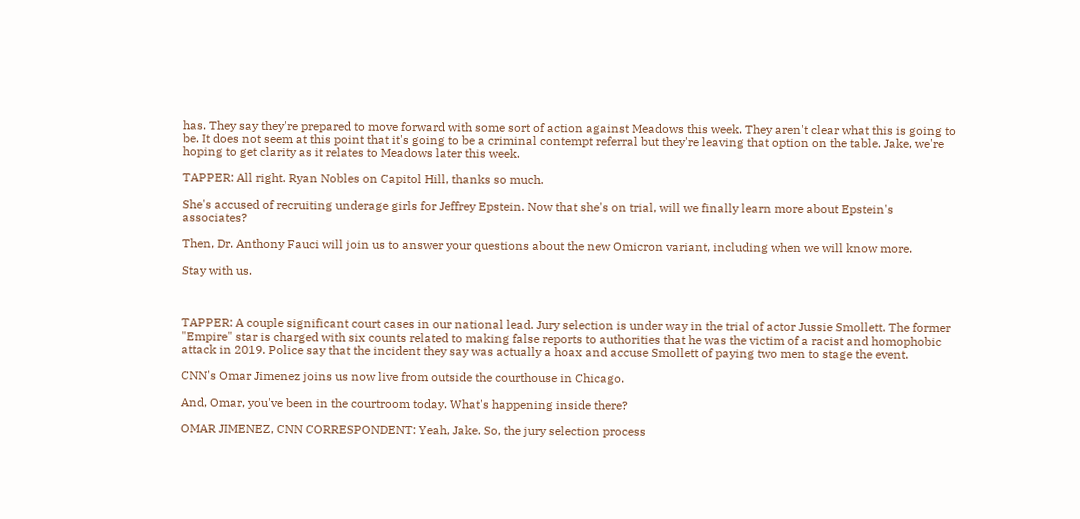has. They say they're prepared to move forward with some sort of action against Meadows this week. They aren't clear what this is going to be. It does not seem at this point that it's going to be a criminal contempt referral but they're leaving that option on the table. Jake, we're hoping to get clarity as it relates to Meadows later this week.

TAPPER: All right. Ryan Nobles on Capitol Hill, thanks so much.

She's accused of recruiting underage girls for Jeffrey Epstein. Now that she's on trial, will we finally learn more about Epstein's associates?

Then, Dr. Anthony Fauci will join us to answer your questions about the new Omicron variant, including when we will know more.

Stay with us.



TAPPER: A couple significant court cases in our national lead. Jury selection is under way in the trial of actor Jussie Smollett. The former "Empire" star is charged with six counts related to making false reports to authorities that he was the victim of a racist and homophobic attack in 2019. Police say that the incident they say was actually a hoax and accuse Smollett of paying two men to stage the event.

CNN's Omar Jimenez joins us now live from outside the courthouse in Chicago.

And, Omar, you've been in the courtroom today. What's happening inside there?

OMAR JIMENEZ, CNN CORRESPONDENT: Yeah, Jake. So, the jury selection process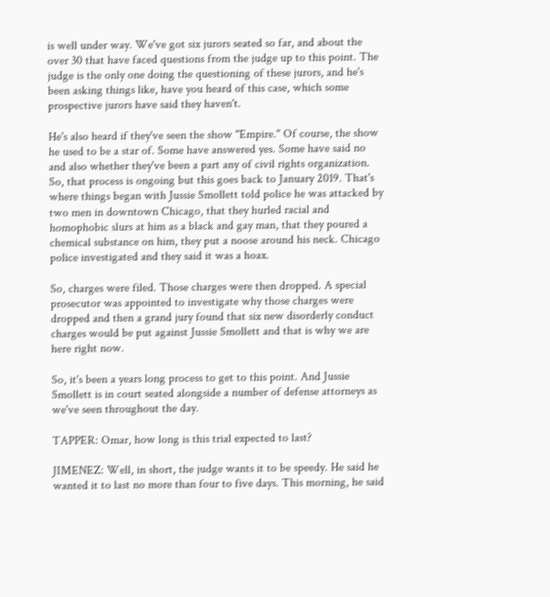is well under way. We've got six jurors seated so far, and about the over 30 that have faced questions from the judge up to this point. The judge is the only one doing the questioning of these jurors, and he's been asking things like, have you heard of this case, which some prospective jurors have said they haven't.

He's also heard if they've seen the show "Empire." Of course, the show he used to be a star of. Some have answered yes. Some have said no and also whether they've been a part any of civil rights organization. So, that process is ongoing but this goes back to January 2019. That's where things began with Jussie Smollett told police he was attacked by two men in downtown Chicago, that they hurled racial and homophobic slurs at him as a black and gay man, that they poured a chemical substance on him, they put a noose around his neck. Chicago police investigated and they said it was a hoax.

So, charges were filed. Those charges were then dropped. A special prosecutor was appointed to investigate why those charges were dropped and then a grand jury found that six new disorderly conduct charges would be put against Jussie Smollett and that is why we are here right now.

So, it's been a years long process to get to this point. And Jussie Smollett is in court seated alongside a number of defense attorneys as we've seen throughout the day.

TAPPER: Omar, how long is this trial expected to last?

JIMENEZ: Well, in short, the judge wants it to be speedy. He said he wanted it to last no more than four to five days. This morning, he said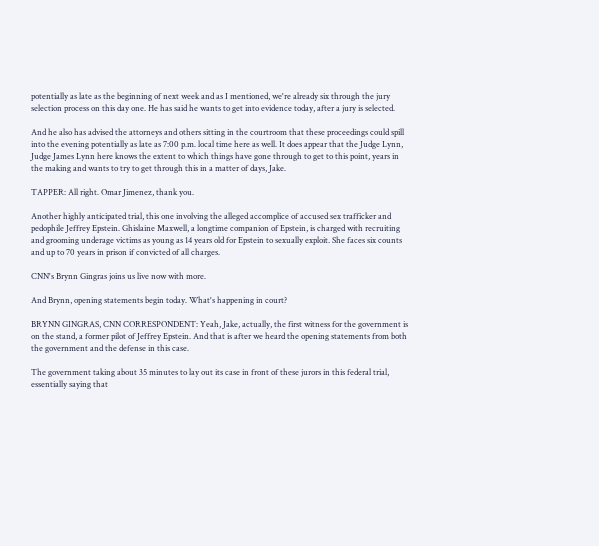potentially as late as the beginning of next week and as I mentioned, we're already six through the jury selection process on this day one. He has said he wants to get into evidence today, after a jury is selected.

And he also has advised the attorneys and others sitting in the courtroom that these proceedings could spill into the evening potentially as late as 7:00 p.m. local time here as well. It does appear that the Judge Lynn, Judge James Lynn here knows the extent to which things have gone through to get to this point, years in the making and wants to try to get through this in a matter of days, Jake.

TAPPER: All right. Omar Jimenez, thank you.

Another highly anticipated trial, this one involving the alleged accomplice of accused sex trafficker and pedophile Jeffrey Epstein. Ghislaine Maxwell, a longtime companion of Epstein, is charged with recruiting and grooming underage victims as young as 14 years old for Epstein to sexually exploit. She faces six counts and up to 70 years in prison if convicted of all charges.

CNN's Brynn Gingras joins us live now with more.

And Brynn, opening statements begin today. What's happening in court?

BRYNN GINGRAS, CNN CORRESPONDENT: Yeah, Jake, actually, the first witness for the government is on the stand, a former pilot of Jeffrey Epstein. And that is after we heard the opening statements from both the government and the defense in this case.

The government taking about 35 minutes to lay out its case in front of these jurors in this federal trial, essentially saying that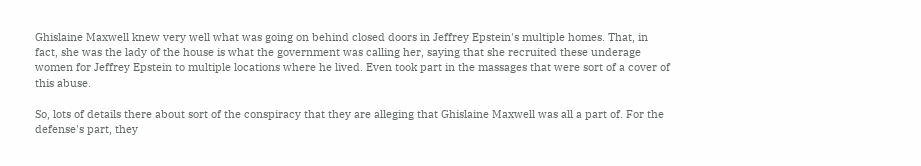Ghislaine Maxwell knew very well what was going on behind closed doors in Jeffrey Epstein's multiple homes. That, in fact, she was the lady of the house is what the government was calling her, saying that she recruited these underage women for Jeffrey Epstein to multiple locations where he lived. Even took part in the massages that were sort of a cover of this abuse.

So, lots of details there about sort of the conspiracy that they are alleging that Ghislaine Maxwell was all a part of. For the defense's part, they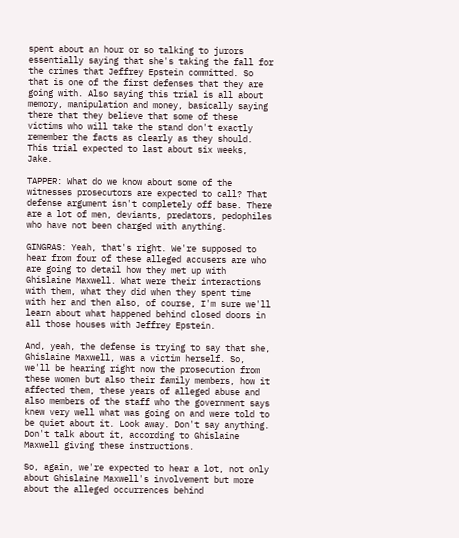spent about an hour or so talking to jurors essentially saying that she's taking the fall for the crimes that Jeffrey Epstein committed. So that is one of the first defenses that they are going with. Also saying this trial is all about memory, manipulation and money, basically saying there that they believe that some of these victims who will take the stand don't exactly remember the facts as clearly as they should. This trial expected to last about six weeks, Jake.

TAPPER: What do we know about some of the witnesses prosecutors are expected to call? That defense argument isn't completely off base. There are a lot of men, deviants, predators, pedophiles who have not been charged with anything.

GINGRAS: Yeah, that's right. We're supposed to hear from four of these alleged accusers are who are going to detail how they met up with Ghislaine Maxwell. What were their interactions with them, what they did when they spent time with her and then also, of course, I'm sure we'll learn about what happened behind closed doors in all those houses with Jeffrey Epstein.

And, yeah, the defense is trying to say that she, Ghislaine Maxwell, was a victim herself. So, we'll be hearing right now the prosecution from these women but also their family members, how it affected them, these years of alleged abuse and also members of the staff who the government says knew very well what was going on and were told to be quiet about it. Look away. Don't say anything. Don't talk about it, according to Ghislaine Maxwell giving these instructions.

So, again, we're expected to hear a lot, not only about Ghislaine Maxwell's involvement but more about the alleged occurrences behind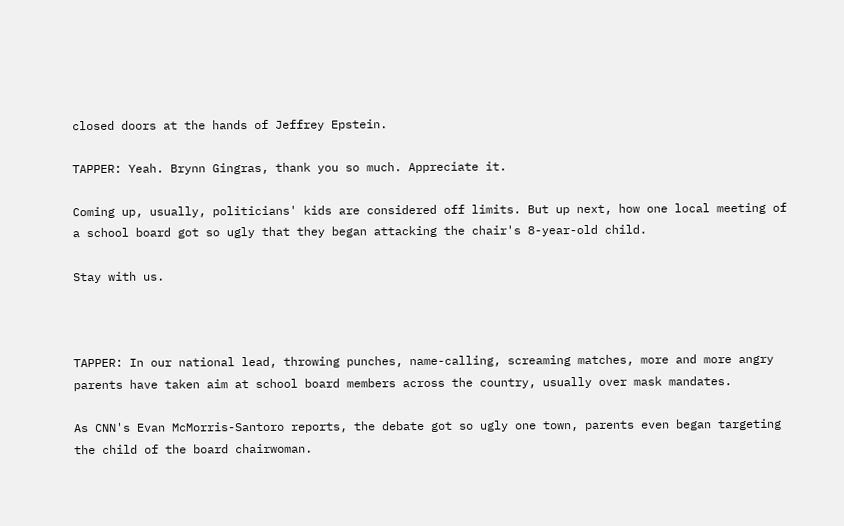closed doors at the hands of Jeffrey Epstein.

TAPPER: Yeah. Brynn Gingras, thank you so much. Appreciate it.

Coming up, usually, politicians' kids are considered off limits. But up next, how one local meeting of a school board got so ugly that they began attacking the chair's 8-year-old child.

Stay with us.



TAPPER: In our national lead, throwing punches, name-calling, screaming matches, more and more angry parents have taken aim at school board members across the country, usually over mask mandates.

As CNN's Evan McMorris-Santoro reports, the debate got so ugly one town, parents even began targeting the child of the board chairwoman.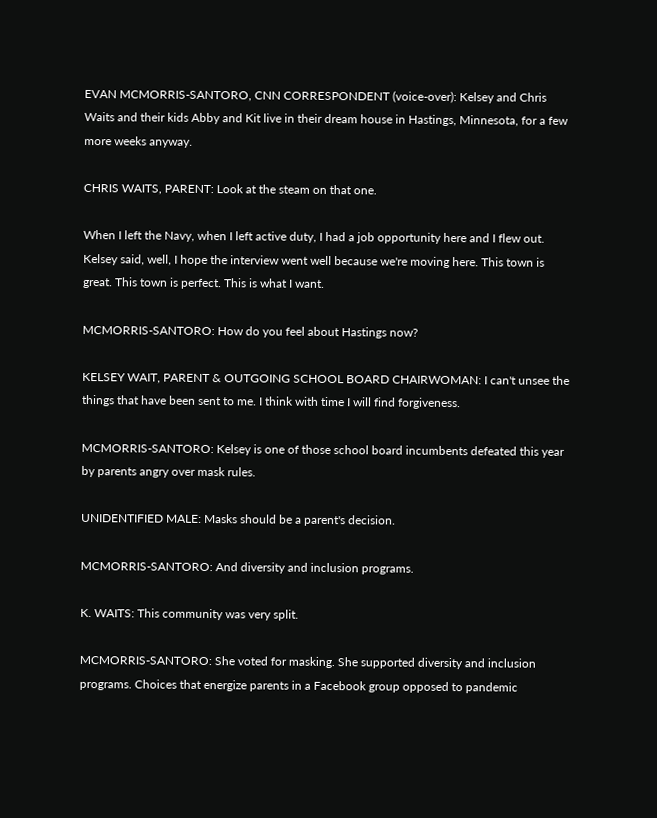EVAN MCMORRIS-SANTORO, CNN CORRESPONDENT (voice-over): Kelsey and Chris Waits and their kids Abby and Kit live in their dream house in Hastings, Minnesota, for a few more weeks anyway.

CHRIS WAITS, PARENT: Look at the steam on that one.

When I left the Navy, when I left active duty, I had a job opportunity here and I flew out. Kelsey said, well, I hope the interview went well because we're moving here. This town is great. This town is perfect. This is what I want.

MCMORRIS-SANTORO: How do you feel about Hastings now?

KELSEY WAIT, PARENT & OUTGOING SCHOOL BOARD CHAIRWOMAN: I can't unsee the things that have been sent to me. I think with time I will find forgiveness.

MCMORRIS-SANTORO: Kelsey is one of those school board incumbents defeated this year by parents angry over mask rules.

UNIDENTIFIED MALE: Masks should be a parent's decision.

MCMORRIS-SANTORO: And diversity and inclusion programs.

K. WAITS: This community was very split.

MCMORRIS-SANTORO: She voted for masking. She supported diversity and inclusion programs. Choices that energize parents in a Facebook group opposed to pandemic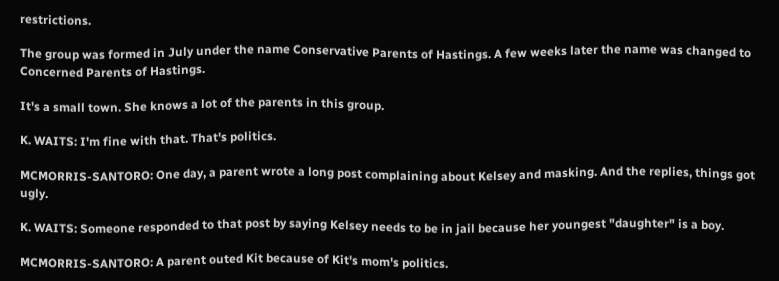restrictions.

The group was formed in July under the name Conservative Parents of Hastings. A few weeks later the name was changed to Concerned Parents of Hastings.

It's a small town. She knows a lot of the parents in this group.

K. WAITS: I'm fine with that. That's politics.

MCMORRIS-SANTORO: One day, a parent wrote a long post complaining about Kelsey and masking. And the replies, things got ugly.

K. WAITS: Someone responded to that post by saying Kelsey needs to be in jail because her youngest "daughter" is a boy.

MCMORRIS-SANTORO: A parent outed Kit because of Kit's mom's politics.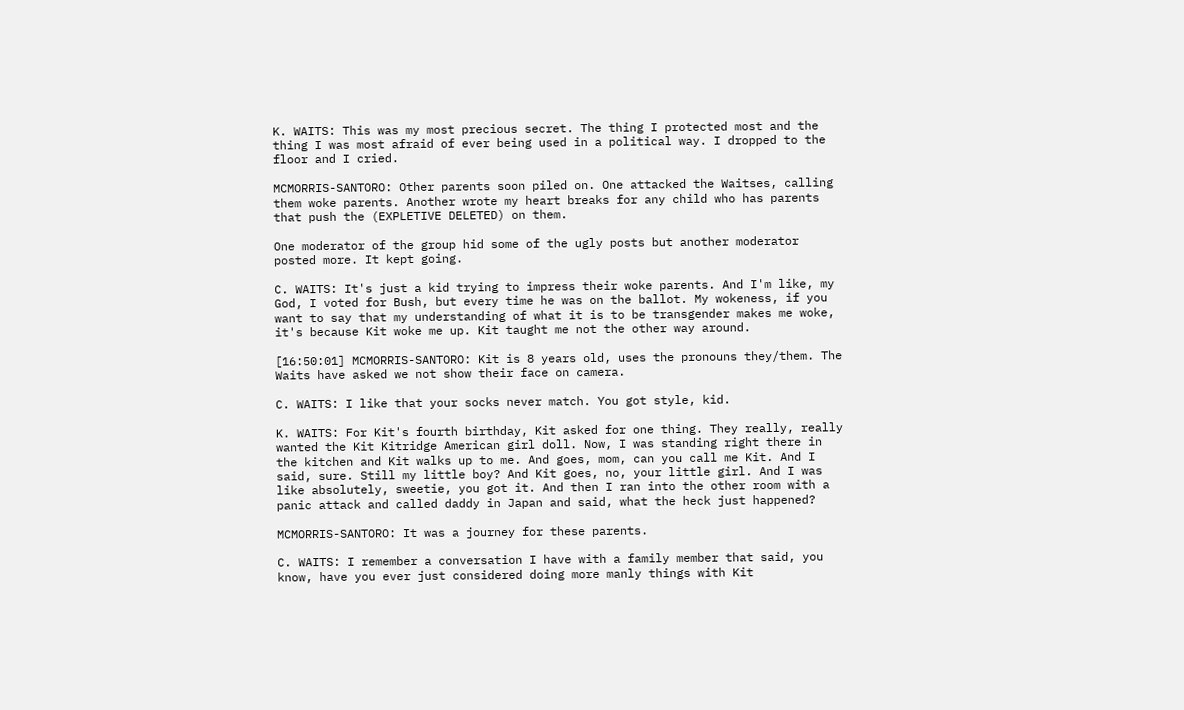K. WAITS: This was my most precious secret. The thing I protected most and the thing I was most afraid of ever being used in a political way. I dropped to the floor and I cried.

MCMORRIS-SANTORO: Other parents soon piled on. One attacked the Waitses, calling them woke parents. Another wrote my heart breaks for any child who has parents that push the (EXPLETIVE DELETED) on them.

One moderator of the group hid some of the ugly posts but another moderator posted more. It kept going.

C. WAITS: It's just a kid trying to impress their woke parents. And I'm like, my God, I voted for Bush, but every time he was on the ballot. My wokeness, if you want to say that my understanding of what it is to be transgender makes me woke, it's because Kit woke me up. Kit taught me not the other way around.

[16:50:01] MCMORRIS-SANTORO: Kit is 8 years old, uses the pronouns they/them. The Waits have asked we not show their face on camera.

C. WAITS: I like that your socks never match. You got style, kid.

K. WAITS: For Kit's fourth birthday, Kit asked for one thing. They really, really wanted the Kit Kitridge American girl doll. Now, I was standing right there in the kitchen and Kit walks up to me. And goes, mom, can you call me Kit. And I said, sure. Still my little boy? And Kit goes, no, your little girl. And I was like absolutely, sweetie, you got it. And then I ran into the other room with a panic attack and called daddy in Japan and said, what the heck just happened?

MCMORRIS-SANTORO: It was a journey for these parents.

C. WAITS: I remember a conversation I have with a family member that said, you know, have you ever just considered doing more manly things with Kit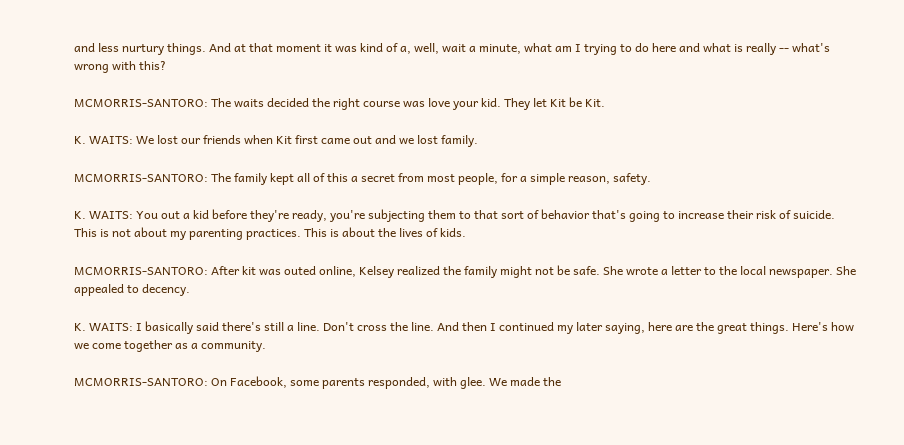and less nurtury things. And at that moment it was kind of a, well, wait a minute, what am I trying to do here and what is really -- what's wrong with this?

MCMORRIS-SANTORO: The waits decided the right course was love your kid. They let Kit be Kit.

K. WAITS: We lost our friends when Kit first came out and we lost family.

MCMORRIS-SANTORO: The family kept all of this a secret from most people, for a simple reason, safety.

K. WAITS: You out a kid before they're ready, you're subjecting them to that sort of behavior that's going to increase their risk of suicide. This is not about my parenting practices. This is about the lives of kids.

MCMORRIS-SANTORO: After kit was outed online, Kelsey realized the family might not be safe. She wrote a letter to the local newspaper. She appealed to decency.

K. WAITS: I basically said there's still a line. Don't cross the line. And then I continued my later saying, here are the great things. Here's how we come together as a community.

MCMORRIS-SANTORO: On Facebook, some parents responded, with glee. We made the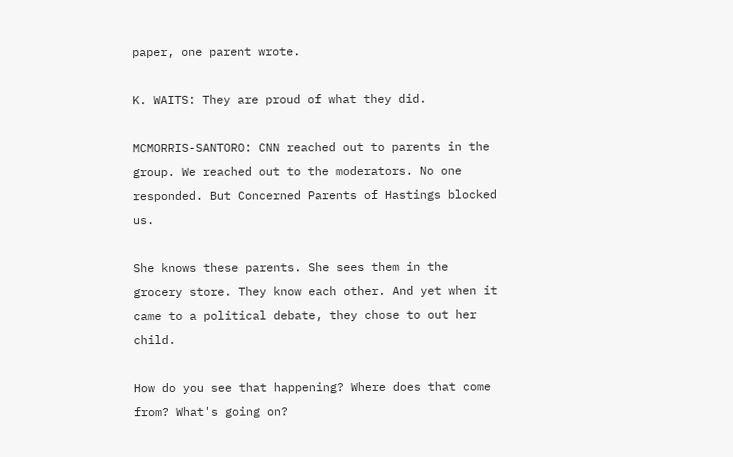paper, one parent wrote.

K. WAITS: They are proud of what they did.

MCMORRIS-SANTORO: CNN reached out to parents in the group. We reached out to the moderators. No one responded. But Concerned Parents of Hastings blocked us.

She knows these parents. She sees them in the grocery store. They know each other. And yet when it came to a political debate, they chose to out her child.

How do you see that happening? Where does that come from? What's going on?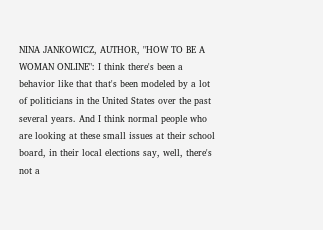NINA JANKOWICZ, AUTHOR, "HOW TO BE A WOMAN ONLINE": I think there's been a behavior like that that's been modeled by a lot of politicians in the United States over the past several years. And I think normal people who are looking at these small issues at their school board, in their local elections say, well, there's not a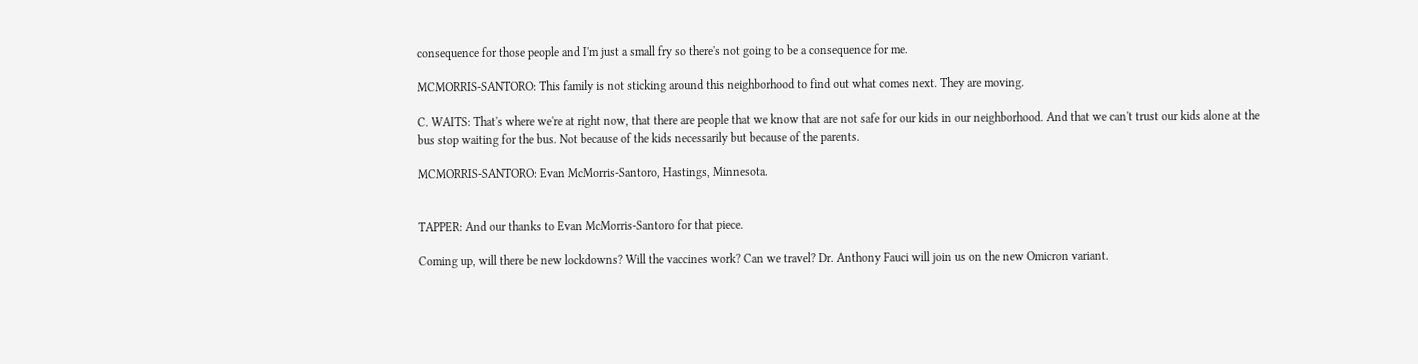consequence for those people and I'm just a small fry so there's not going to be a consequence for me.

MCMORRIS-SANTORO: This family is not sticking around this neighborhood to find out what comes next. They are moving.

C. WAITS: That's where we're at right now, that there are people that we know that are not safe for our kids in our neighborhood. And that we can't trust our kids alone at the bus stop waiting for the bus. Not because of the kids necessarily but because of the parents.

MCMORRIS-SANTORO: Evan McMorris-Santoro, Hastings, Minnesota.


TAPPER: And our thanks to Evan McMorris-Santoro for that piece.

Coming up, will there be new lockdowns? Will the vaccines work? Can we travel? Dr. Anthony Fauci will join us on the new Omicron variant.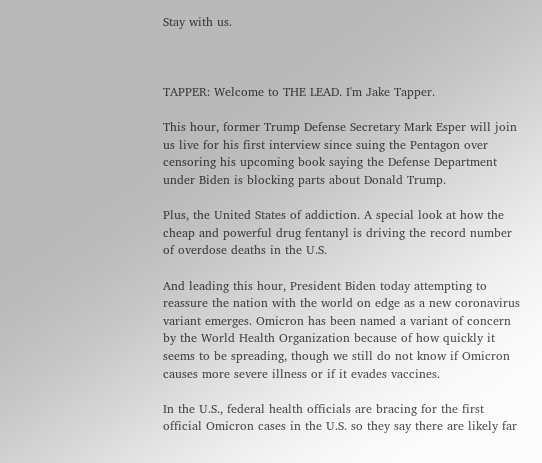Stay with us.



TAPPER: Welcome to THE LEAD. I'm Jake Tapper.

This hour, former Trump Defense Secretary Mark Esper will join us live for his first interview since suing the Pentagon over censoring his upcoming book saying the Defense Department under Biden is blocking parts about Donald Trump.

Plus, the United States of addiction. A special look at how the cheap and powerful drug fentanyl is driving the record number of overdose deaths in the U.S.

And leading this hour, President Biden today attempting to reassure the nation with the world on edge as a new coronavirus variant emerges. Omicron has been named a variant of concern by the World Health Organization because of how quickly it seems to be spreading, though we still do not know if Omicron causes more severe illness or if it evades vaccines.

In the U.S., federal health officials are bracing for the first official Omicron cases in the U.S. so they say there are likely far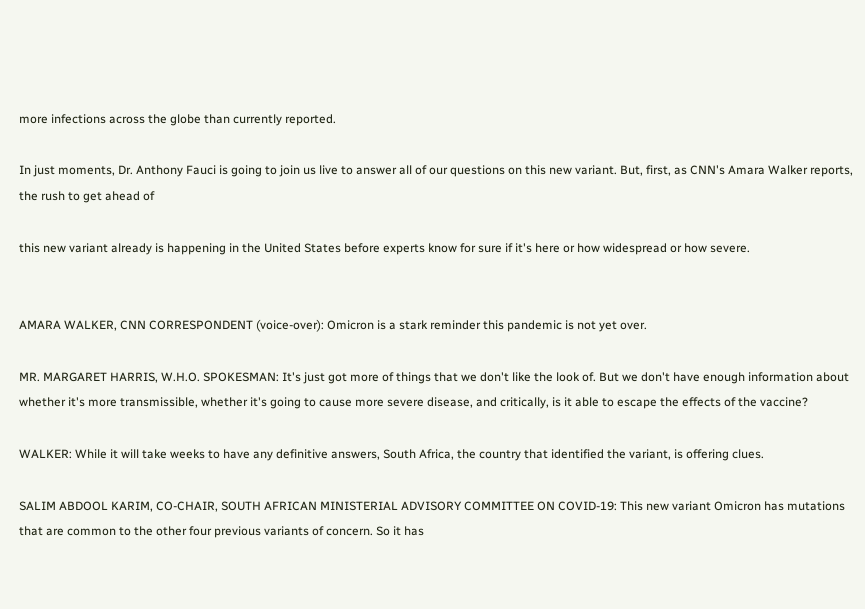more infections across the globe than currently reported.

In just moments, Dr. Anthony Fauci is going to join us live to answer all of our questions on this new variant. But, first, as CNN's Amara Walker reports, the rush to get ahead of

this new variant already is happening in the United States before experts know for sure if it's here or how widespread or how severe.


AMARA WALKER, CNN CORRESPONDENT (voice-over): Omicron is a stark reminder this pandemic is not yet over.

MR. MARGARET HARRIS, W.H.O. SPOKESMAN: It's just got more of things that we don't like the look of. But we don't have enough information about whether it's more transmissible, whether it's going to cause more severe disease, and critically, is it able to escape the effects of the vaccine?

WALKER: While it will take weeks to have any definitive answers, South Africa, the country that identified the variant, is offering clues.

SALIM ABDOOL KARIM, CO-CHAIR, SOUTH AFRICAN MINISTERIAL ADVISORY COMMITTEE ON COVID-19: This new variant Omicron has mutations that are common to the other four previous variants of concern. So it has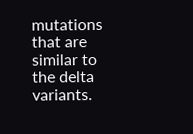mutations that are similar to the delta variants.